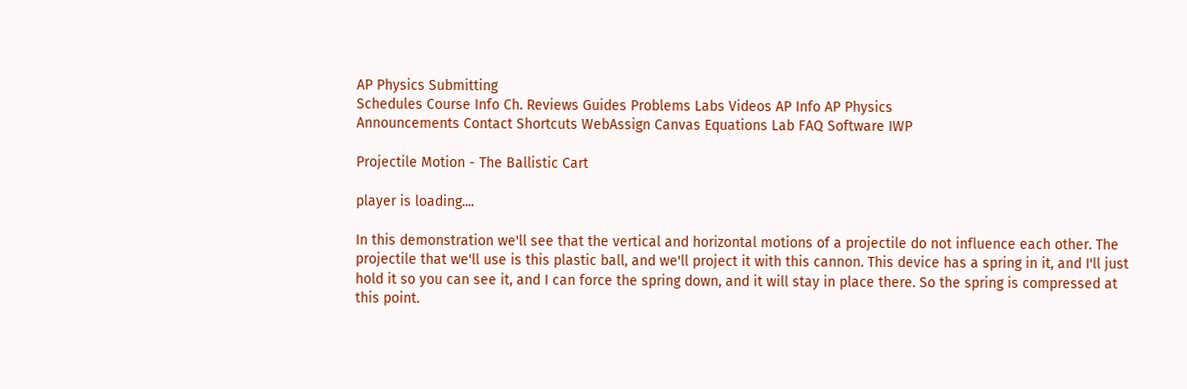AP Physics Submitting
Schedules Course Info Ch. Reviews Guides Problems Labs Videos AP Info AP Physics
Announcements Contact Shortcuts WebAssign Canvas Equations Lab FAQ Software IWP

Projectile Motion - The Ballistic Cart

player is loading....

In this demonstration we'll see that the vertical and horizontal motions of a projectile do not influence each other. The projectile that we'll use is this plastic ball, and we'll project it with this cannon. This device has a spring in it, and I'll just hold it so you can see it, and I can force the spring down, and it will stay in place there. So the spring is compressed at this point.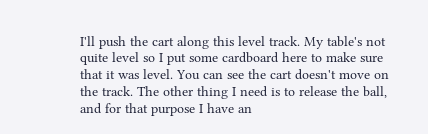I'll push the cart along this level track. My table's not quite level so I put some cardboard here to make sure that it was level. You can see the cart doesn't move on the track. The other thing I need is to release the ball, and for that purpose I have an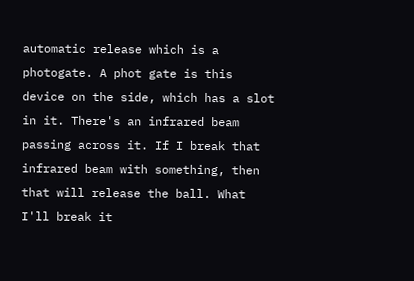automatic release which is a photogate. A phot gate is this device on the side, which has a slot in it. There's an infrared beam passing across it. If I break that infrared beam with something, then that will release the ball. What I'll break it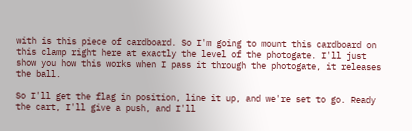with is this piece of cardboard. So I'm going to mount this cardboard on this clamp right here at exactly the level of the photogate. I'll just show you how this works when I pass it through the photogate, it releases the ball.

So I'll get the flag in position, line it up, and we're set to go. Ready the cart, I'll give a push, and I'll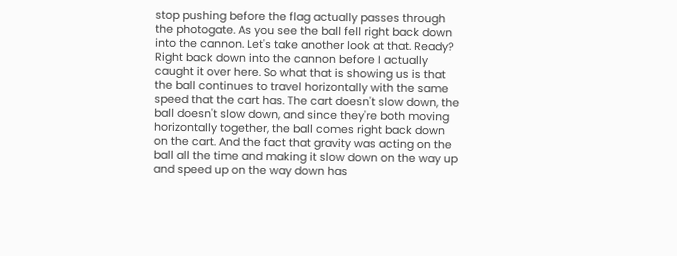stop pushing before the flag actually passes through the photogate. As you see the ball fell right back down into the cannon. Let's take another look at that. Ready? Right back down into the cannon before I actually caught it over here. So what that is showing us is that the ball continues to travel horizontally with the same speed that the cart has. The cart doesn't slow down, the ball doesn't slow down, and since they're both moving horizontally together, the ball comes right back down on the cart. And the fact that gravity was acting on the ball all the time and making it slow down on the way up and speed up on the way down has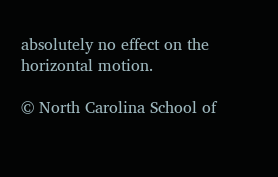absolutely no effect on the horizontal motion.

© North Carolina School of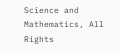Science and Mathematics, All Rights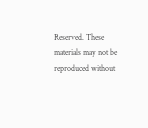Reserved. These materials may not be reproduced without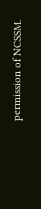permission of NCSSM.